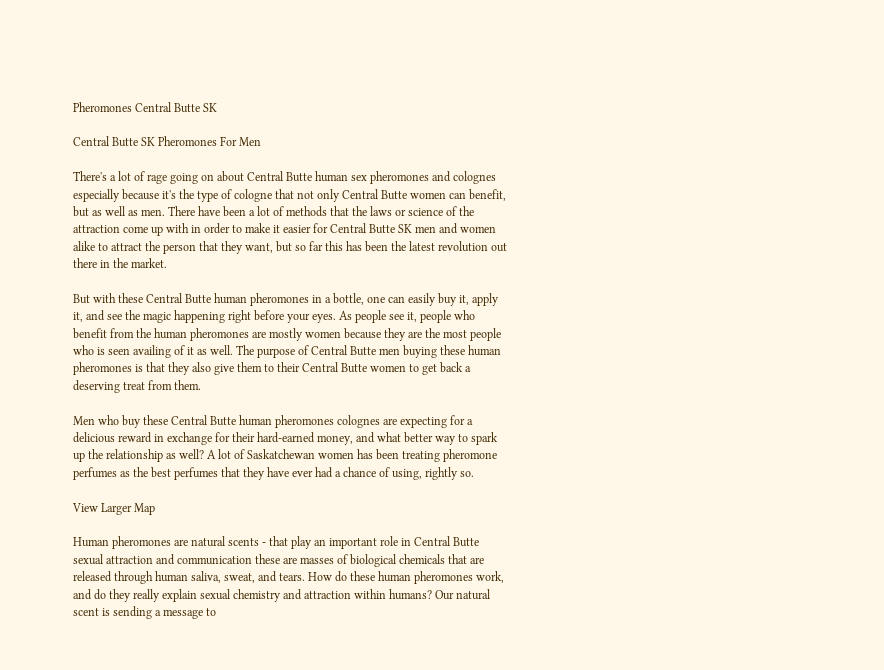Pheromones Central Butte SK

Central Butte SK Pheromones For Men

There's a lot of rage going on about Central Butte human sex pheromones and colognes especially because it's the type of cologne that not only Central Butte women can benefit, but as well as men. There have been a lot of methods that the laws or science of the attraction come up with in order to make it easier for Central Butte SK men and women alike to attract the person that they want, but so far this has been the latest revolution out there in the market.

But with these Central Butte human pheromones in a bottle, one can easily buy it, apply it, and see the magic happening right before your eyes. As people see it, people who benefit from the human pheromones are mostly women because they are the most people who is seen availing of it as well. The purpose of Central Butte men buying these human pheromones is that they also give them to their Central Butte women to get back a deserving treat from them.

Men who buy these Central Butte human pheromones colognes are expecting for a delicious reward in exchange for their hard-earned money, and what better way to spark up the relationship as well? A lot of Saskatchewan women has been treating pheromone perfumes as the best perfumes that they have ever had a chance of using, rightly so.

View Larger Map

Human pheromones are natural scents - that play an important role in Central Butte sexual attraction and communication these are masses of biological chemicals that are released through human saliva, sweat, and tears. How do these human pheromones work, and do they really explain sexual chemistry and attraction within humans? Our natural scent is sending a message to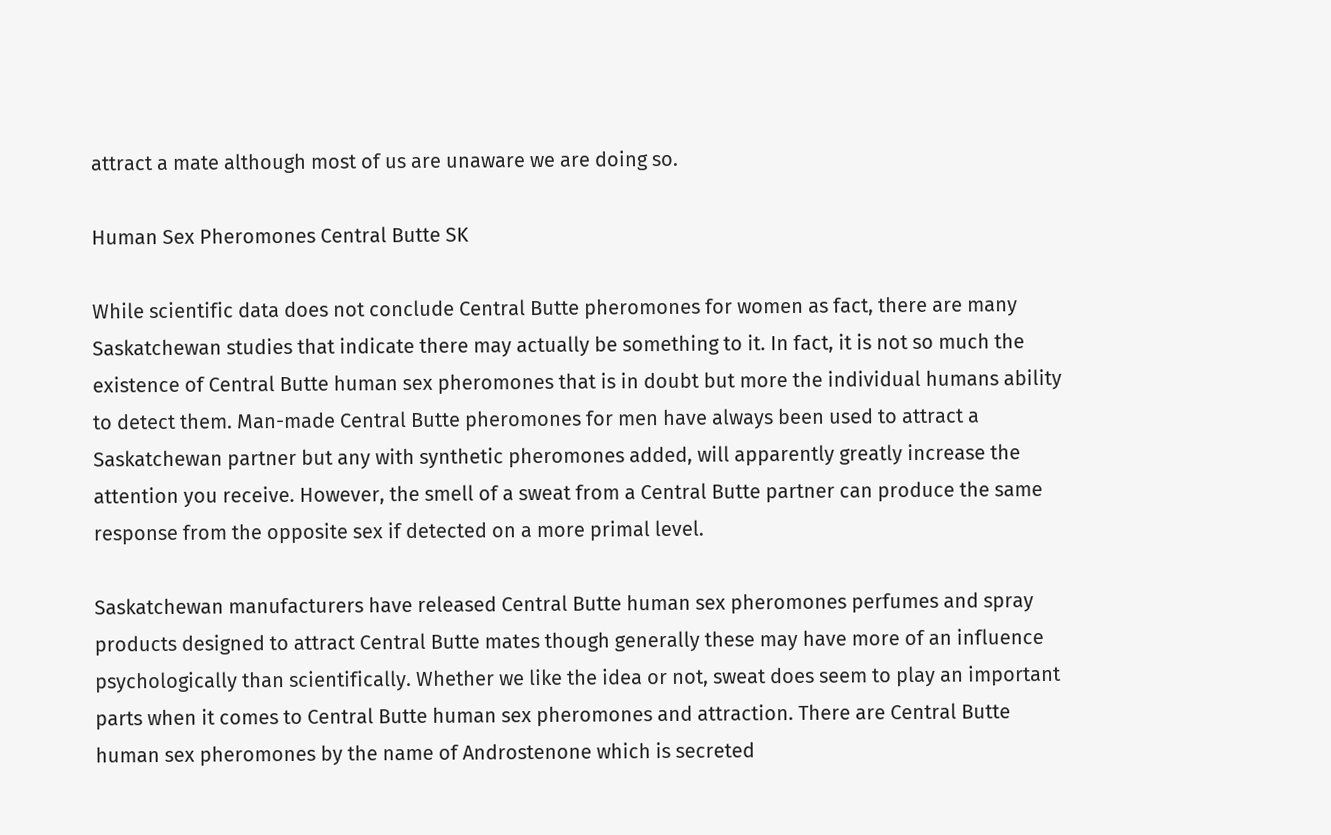attract a mate although most of us are unaware we are doing so.

Human Sex Pheromones Central Butte SK

While scientific data does not conclude Central Butte pheromones for women as fact, there are many Saskatchewan studies that indicate there may actually be something to it. In fact, it is not so much the existence of Central Butte human sex pheromones that is in doubt but more the individual humans ability to detect them. Man-made Central Butte pheromones for men have always been used to attract a Saskatchewan partner but any with synthetic pheromones added, will apparently greatly increase the attention you receive. However, the smell of a sweat from a Central Butte partner can produce the same response from the opposite sex if detected on a more primal level.

Saskatchewan manufacturers have released Central Butte human sex pheromones perfumes and spray products designed to attract Central Butte mates though generally these may have more of an influence psychologically than scientifically. Whether we like the idea or not, sweat does seem to play an important parts when it comes to Central Butte human sex pheromones and attraction. There are Central Butte human sex pheromones by the name of Androstenone which is secreted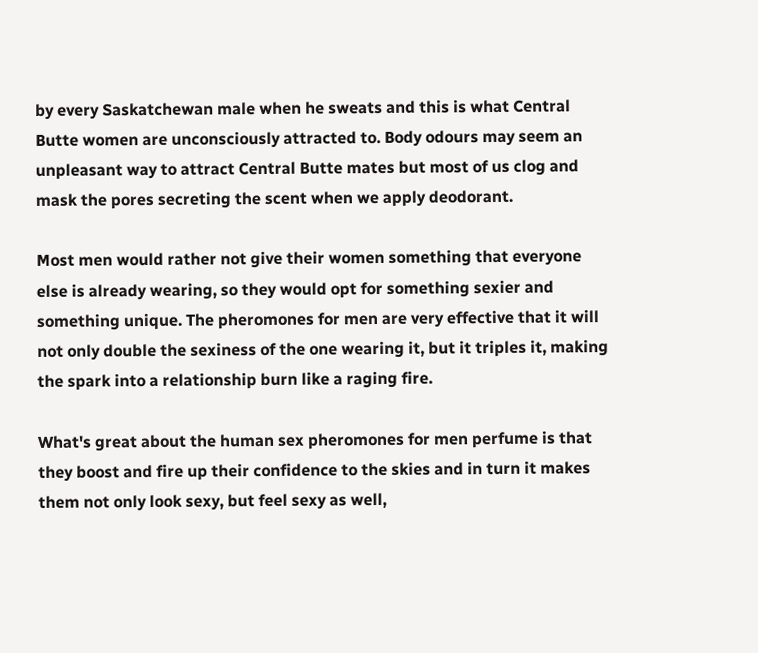by every Saskatchewan male when he sweats and this is what Central Butte women are unconsciously attracted to. Body odours may seem an unpleasant way to attract Central Butte mates but most of us clog and mask the pores secreting the scent when we apply deodorant.

Most men would rather not give their women something that everyone else is already wearing, so they would opt for something sexier and something unique. The pheromones for men are very effective that it will not only double the sexiness of the one wearing it, but it triples it, making the spark into a relationship burn like a raging fire.

What's great about the human sex pheromones for men perfume is that they boost and fire up their confidence to the skies and in turn it makes them not only look sexy, but feel sexy as well,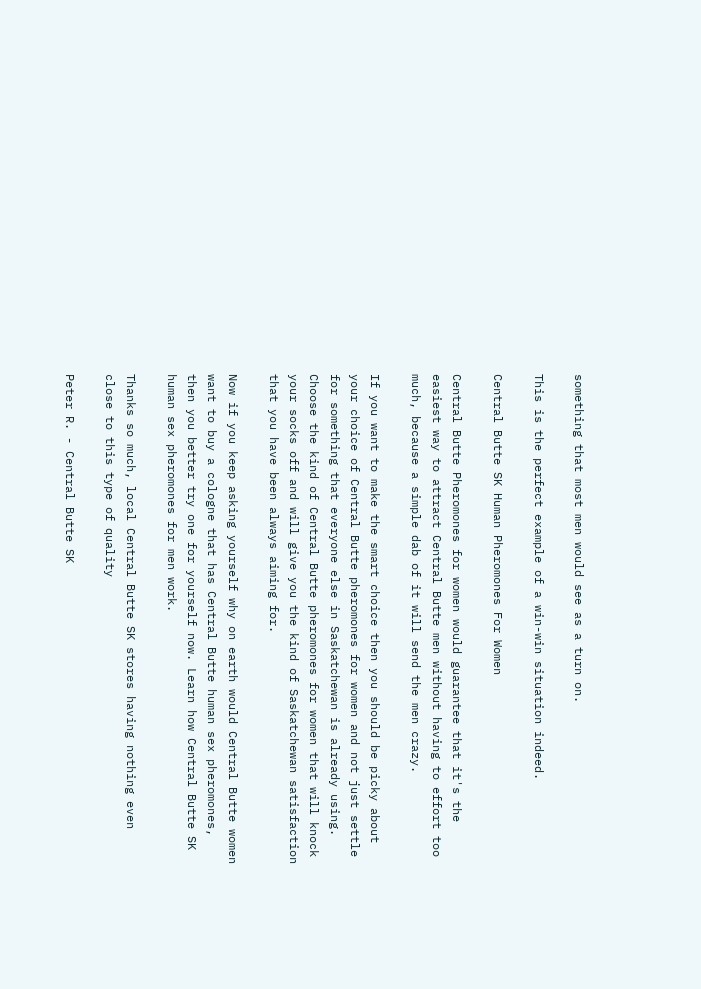something that most men would see as a turn on.

This is the perfect example of a win-win situation indeed.

Central Butte SK Human Pheromones For Women

Central Butte Pheromones for women would guarantee that it's the easiest way to attract Central Butte men without having to effort too much, because a simple dab of it will send the men crazy.

If you want to make the smart choice then you should be picky about your choice of Central Butte pheromones for women and not just settle for something that everyone else in Saskatchewan is already using. Choose the kind of Central Butte pheromones for women that will knock your socks off and will give you the kind of Saskatchewan satisfaction that you have been always aiming for.

Now if you keep asking yourself why on earth would Central Butte women want to buy a cologne that has Central Butte human sex pheromones, then you better try one for yourself now. Learn how Central Butte SK human sex pheromones for men work.

Thanks so much, local Central Butte SK stores having nothing even close to this type of quality

Peter R. - Central Butte SK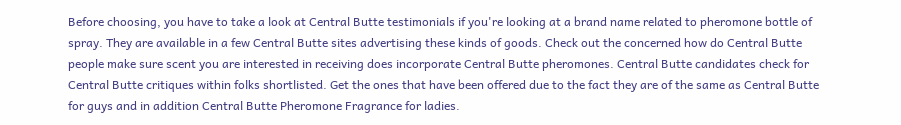Before choosing, you have to take a look at Central Butte testimonials if you're looking at a brand name related to pheromone bottle of spray. They are available in a few Central Butte sites advertising these kinds of goods. Check out the concerned how do Central Butte people make sure scent you are interested in receiving does incorporate Central Butte pheromones. Central Butte candidates check for Central Butte critiques within folks shortlisted. Get the ones that have been offered due to the fact they are of the same as Central Butte for guys and in addition Central Butte Pheromone Fragrance for ladies.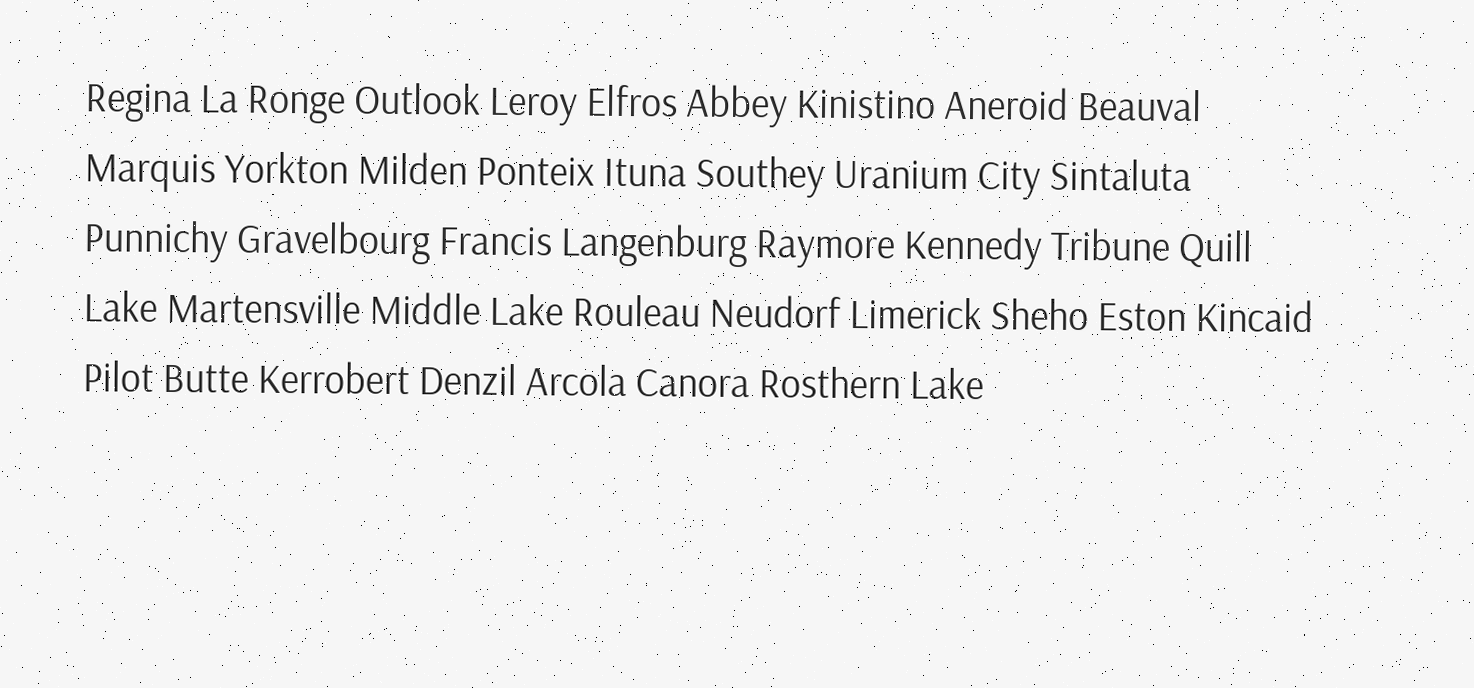Regina La Ronge Outlook Leroy Elfros Abbey Kinistino Aneroid Beauval Marquis Yorkton Milden Ponteix Ituna Southey Uranium City Sintaluta Punnichy Gravelbourg Francis Langenburg Raymore Kennedy Tribune Quill Lake Martensville Middle Lake Rouleau Neudorf Limerick Sheho Eston Kincaid Pilot Butte Kerrobert Denzil Arcola Canora Rosthern Lake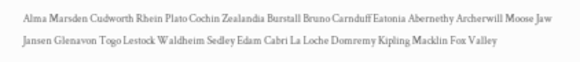Alma Marsden Cudworth Rhein Plato Cochin Zealandia Burstall Bruno Carnduff Eatonia Abernethy Archerwill Moose Jaw Jansen Glenavon Togo Lestock Waldheim Sedley Edam Cabri La Loche Domremy Kipling Macklin Fox Valley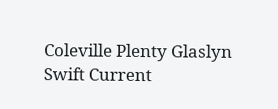Coleville Plenty Glaslyn Swift Current